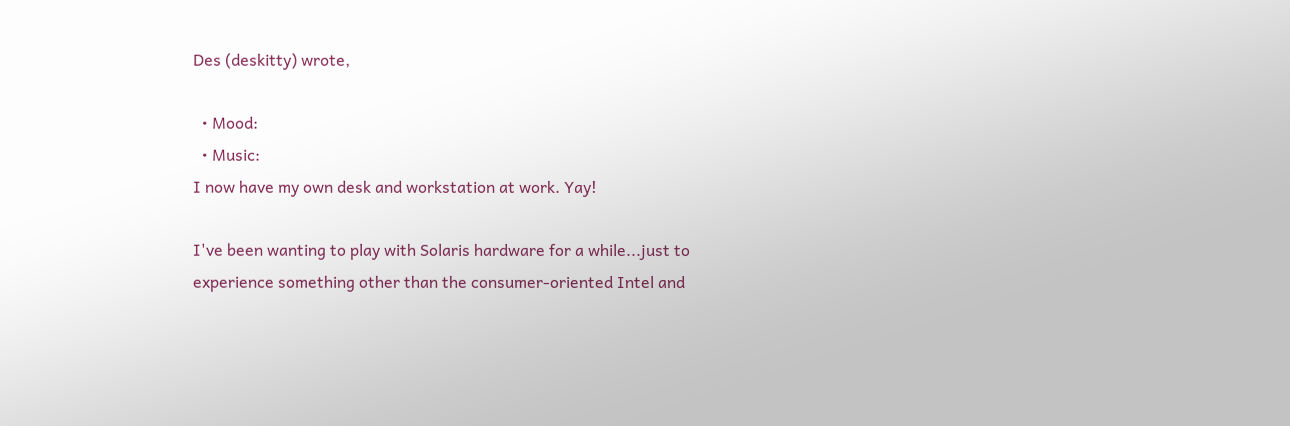Des (deskitty) wrote,

  • Mood:
  • Music:
I now have my own desk and workstation at work. Yay!

I've been wanting to play with Solaris hardware for a while...just to experience something other than the consumer-oriented Intel and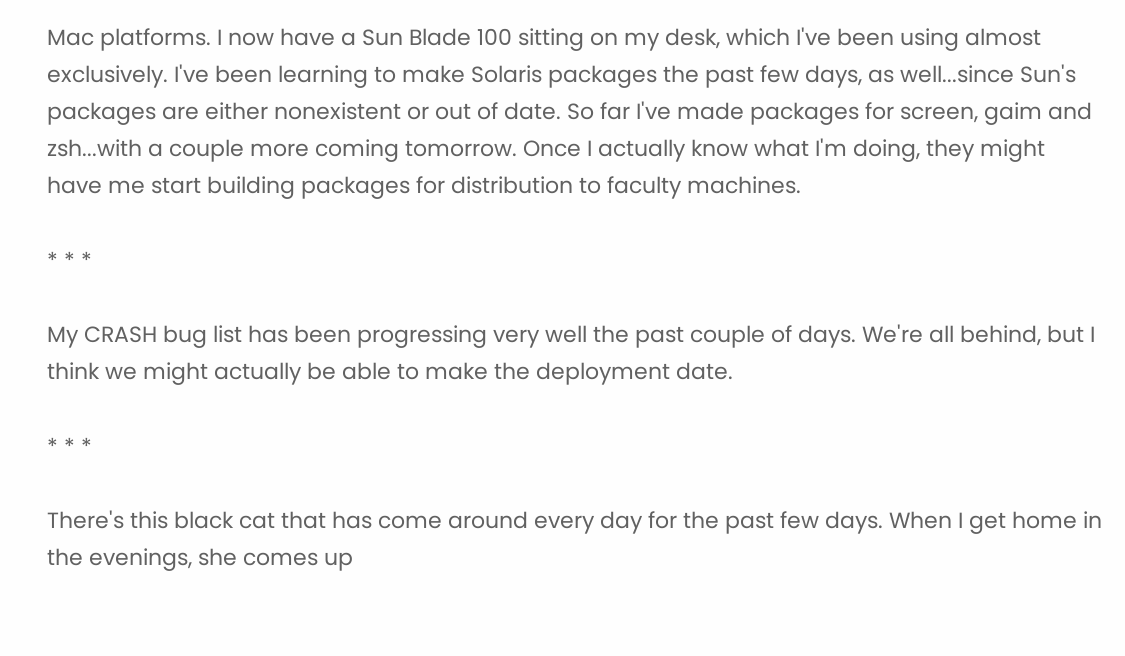Mac platforms. I now have a Sun Blade 100 sitting on my desk, which I've been using almost exclusively. I've been learning to make Solaris packages the past few days, as well...since Sun's packages are either nonexistent or out of date. So far I've made packages for screen, gaim and zsh...with a couple more coming tomorrow. Once I actually know what I'm doing, they might have me start building packages for distribution to faculty machines.

* * *

My CRASH bug list has been progressing very well the past couple of days. We're all behind, but I think we might actually be able to make the deployment date.

* * *

There's this black cat that has come around every day for the past few days. When I get home in the evenings, she comes up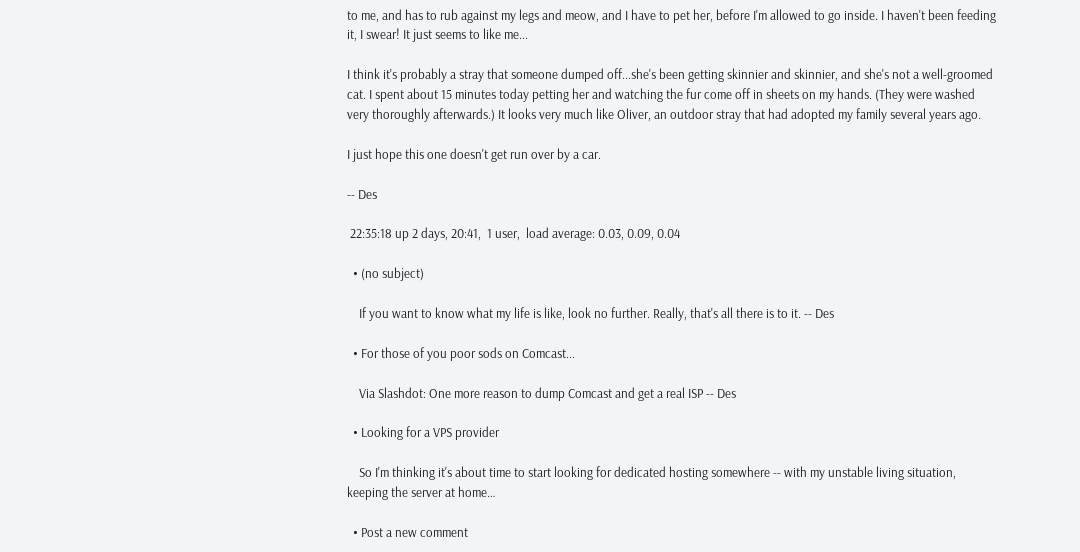to me, and has to rub against my legs and meow, and I have to pet her, before I'm allowed to go inside. I haven't been feeding it, I swear! It just seems to like me...

I think it's probably a stray that someone dumped off...she's been getting skinnier and skinnier, and she's not a well-groomed cat. I spent about 15 minutes today petting her and watching the fur come off in sheets on my hands. (They were washed very thoroughly afterwards.) It looks very much like Oliver, an outdoor stray that had adopted my family several years ago.

I just hope this one doesn't get run over by a car.

-- Des

 22:35:18 up 2 days, 20:41,  1 user,  load average: 0.03, 0.09, 0.04

  • (no subject)

    If you want to know what my life is like, look no further. Really, that's all there is to it. -- Des

  • For those of you poor sods on Comcast...

    Via Slashdot: One more reason to dump Comcast and get a real ISP -- Des

  • Looking for a VPS provider

    So I'm thinking it's about time to start looking for dedicated hosting somewhere -- with my unstable living situation, keeping the server at home…

  • Post a new comment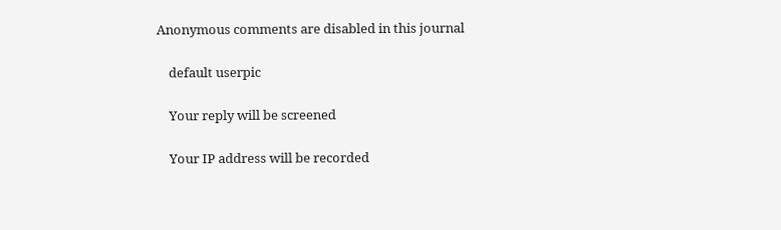Anonymous comments are disabled in this journal

    default userpic

    Your reply will be screened

    Your IP address will be recorded